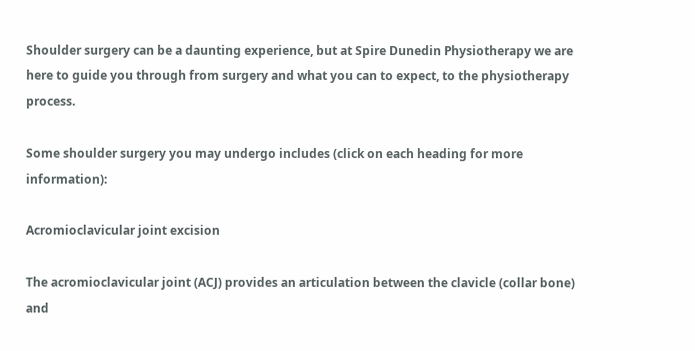Shoulder surgery can be a daunting experience, but at Spire Dunedin Physiotherapy we are here to guide you through from surgery and what you can to expect, to the physiotherapy process.

Some shoulder surgery you may undergo includes (click on each heading for more information):

Acromioclavicular joint excision

The acromioclavicular joint (ACJ) provides an articulation between the clavicle (collar bone) and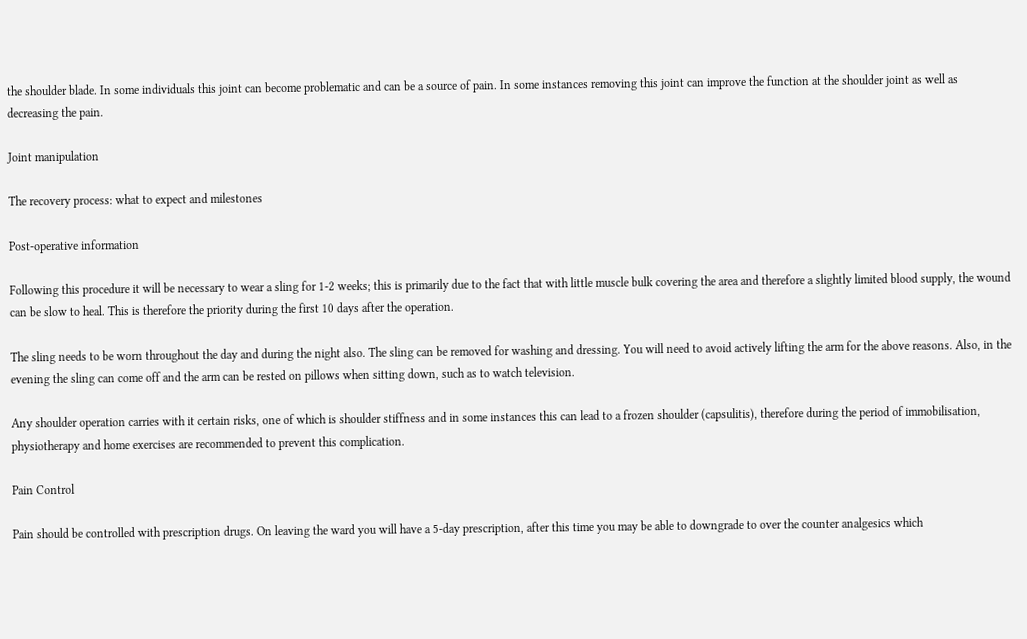the shoulder blade. In some individuals this joint can become problematic and can be a source of pain. In some instances removing this joint can improve the function at the shoulder joint as well as decreasing the pain.

Joint manipulation

The recovery process: what to expect and milestones

Post-operative information

Following this procedure it will be necessary to wear a sling for 1-2 weeks; this is primarily due to the fact that with little muscle bulk covering the area and therefore a slightly limited blood supply, the wound can be slow to heal. This is therefore the priority during the first 10 days after the operation.

The sling needs to be worn throughout the day and during the night also. The sling can be removed for washing and dressing. You will need to avoid actively lifting the arm for the above reasons. Also, in the evening the sling can come off and the arm can be rested on pillows when sitting down, such as to watch television.

Any shoulder operation carries with it certain risks, one of which is shoulder stiffness and in some instances this can lead to a frozen shoulder (capsulitis), therefore during the period of immobilisation, physiotherapy and home exercises are recommended to prevent this complication.

Pain Control

Pain should be controlled with prescription drugs. On leaving the ward you will have a 5-day prescription, after this time you may be able to downgrade to over the counter analgesics which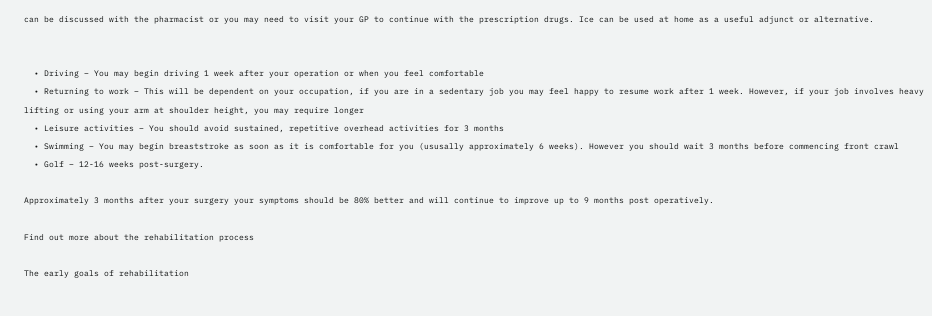can be discussed with the pharmacist or you may need to visit your GP to continue with the prescription drugs. Ice can be used at home as a useful adjunct or alternative.


  • Driving – You may begin driving 1 week after your operation or when you feel comfortable
  • Returning to work – This will be dependent on your occupation, if you are in a sedentary job you may feel happy to resume work after 1 week. However, if your job involves heavy lifting or using your arm at shoulder height, you may require longer
  • Leisure activities – You should avoid sustained, repetitive overhead activities for 3 months
  • Swimming – You may begin breaststroke as soon as it is comfortable for you (ususally approximately 6 weeks). However you should wait 3 months before commencing front crawl
  • Golf – 12-16 weeks post-surgery.

Approximately 3 months after your surgery your symptoms should be 80% better and will continue to improve up to 9 months post operatively.

Find out more about the rehabilitation process

The early goals of rehabilitation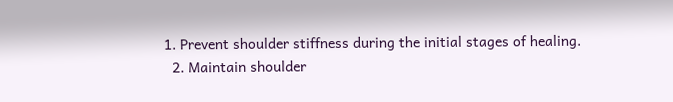1. Prevent shoulder stiffness during the initial stages of healing.
  2. Maintain shoulder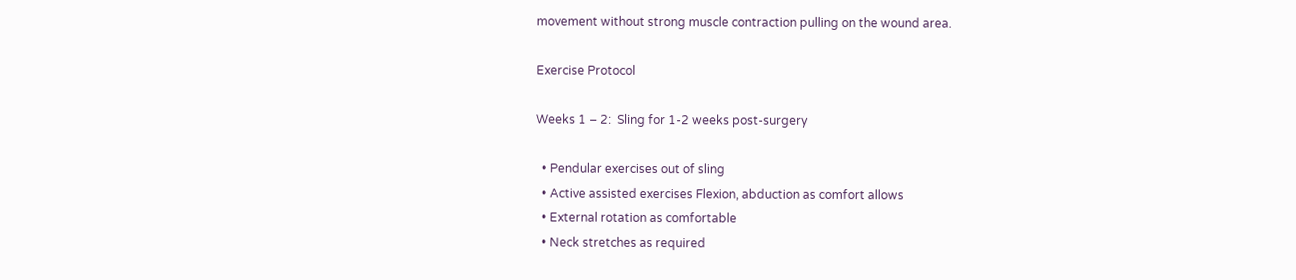movement without strong muscle contraction pulling on the wound area.

Exercise Protocol

Weeks 1 – 2:  Sling for 1-2 weeks post-surgery

  • Pendular exercises out of sling
  • Active assisted exercises Flexion, abduction as comfort allows
  • External rotation as comfortable
  • Neck stretches as required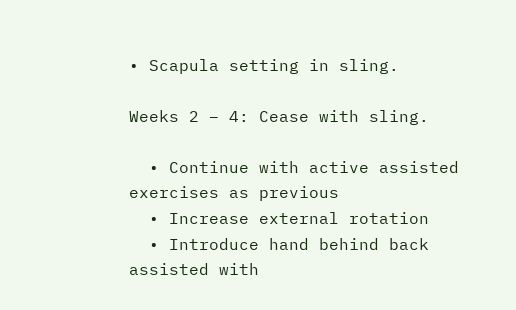• Scapula setting in sling.

Weeks 2 – 4: Cease with sling.

  • Continue with active assisted exercises as previous
  • Increase external rotation
  • Introduce hand behind back assisted with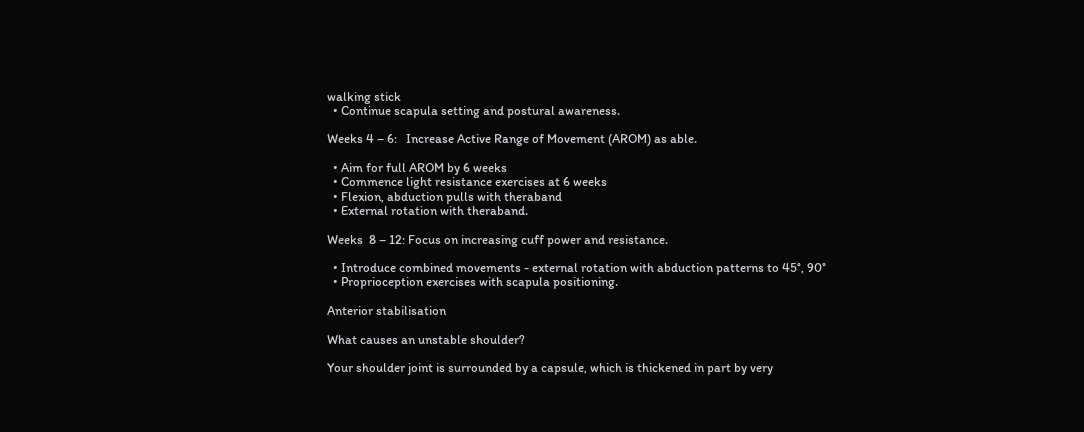walking stick
  • Continue scapula setting and postural awareness.

Weeks 4 – 6:   Increase Active Range of Movement (AROM) as able.

  • Aim for full AROM by 6 weeks
  • Commence light resistance exercises at 6 weeks
  • Flexion, abduction pulls with theraband
  • External rotation with theraband.

Weeks  8 – 12: Focus on increasing cuff power and resistance.

  • Introduce combined movements - external rotation with abduction patterns to 45°, 90°
  • Proprioception exercises with scapula positioning.

Anterior stabilisation

What causes an unstable shoulder?

Your shoulder joint is surrounded by a capsule, which is thickened in part by very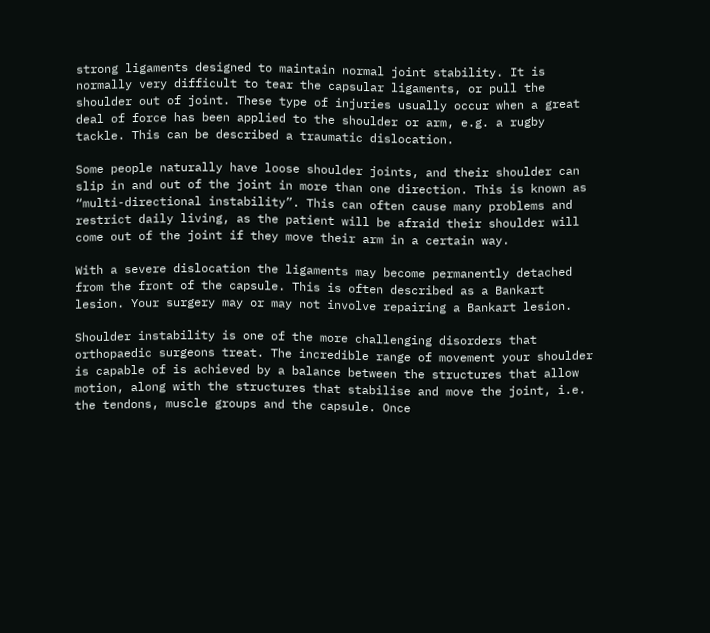strong ligaments designed to maintain normal joint stability. It is normally very difficult to tear the capsular ligaments, or pull the shoulder out of joint. These type of injuries usually occur when a great deal of force has been applied to the shoulder or arm, e.g. a rugby tackle. This can be described a traumatic dislocation.

Some people naturally have loose shoulder joints, and their shoulder can slip in and out of the joint in more than one direction. This is known as “multi-directional instability”. This can often cause many problems and restrict daily living, as the patient will be afraid their shoulder will come out of the joint if they move their arm in a certain way.

With a severe dislocation the ligaments may become permanently detached from the front of the capsule. This is often described as a Bankart lesion. Your surgery may or may not involve repairing a Bankart lesion.

Shoulder instability is one of the more challenging disorders that orthopaedic surgeons treat. The incredible range of movement your shoulder is capable of is achieved by a balance between the structures that allow motion, along with the structures that stabilise and move the joint, i.e. the tendons, muscle groups and the capsule. Once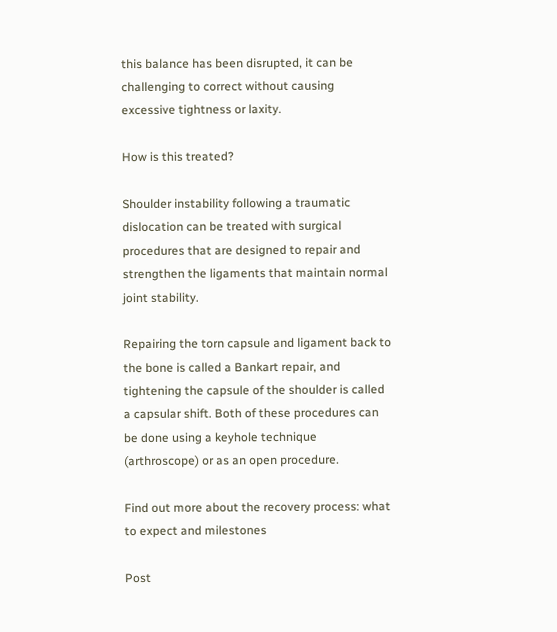this balance has been disrupted, it can be challenging to correct without causing excessive tightness or laxity.

How is this treated?

Shoulder instability following a traumatic dislocation can be treated with surgical procedures that are designed to repair and strengthen the ligaments that maintain normal joint stability.

Repairing the torn capsule and ligament back to the bone is called a Bankart repair, and tightening the capsule of the shoulder is called a capsular shift. Both of these procedures can be done using a keyhole technique (arthroscope) or as an open procedure.

Find out more about the recovery process: what to expect and milestones

Post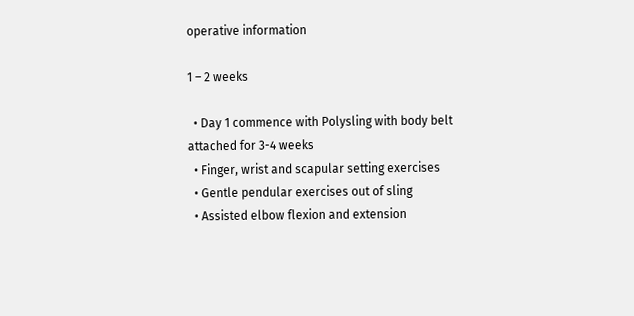operative information

1 – 2 weeks

  • Day 1 commence with Polysling with body belt attached for 3-4 weeks
  • Finger, wrist and scapular setting exercises
  • Gentle pendular exercises out of sling
  • Assisted elbow flexion and extension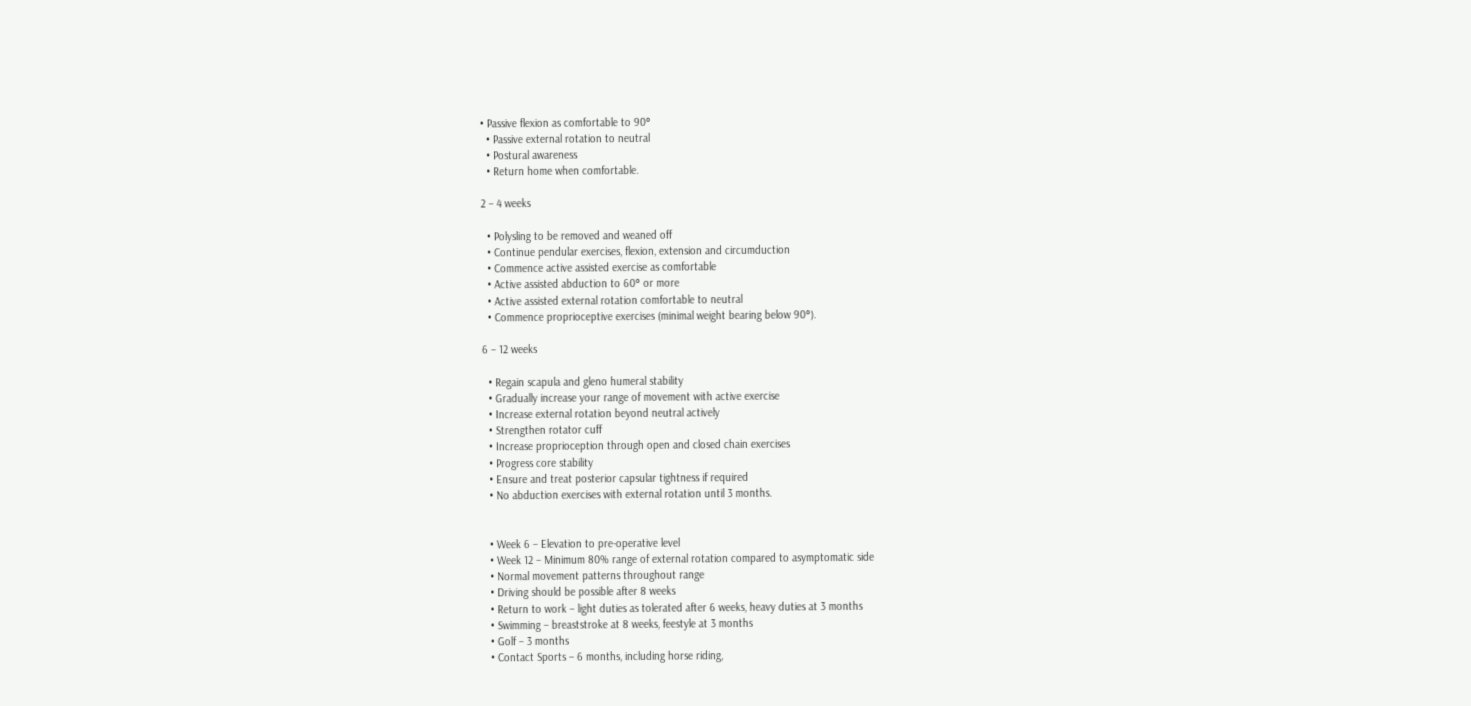• Passive flexion as comfortable to 90°
  • Passive external rotation to neutral
  • Postural awareness
  • Return home when comfortable.

2 – 4 weeks

  • Polysling to be removed and weaned off
  • Continue pendular exercises, flexion, extension and circumduction
  • Commence active assisted exercise as comfortable
  • Active assisted abduction to 60° or more
  • Active assisted external rotation comfortable to neutral
  • Commence proprioceptive exercises (minimal weight bearing below 90°).

6 – 12 weeks

  • Regain scapula and gleno humeral stability
  • Gradually increase your range of movement with active exercise
  • Increase external rotation beyond neutral actively
  • Strengthen rotator cuff
  • Increase proprioception through open and closed chain exercises
  • Progress core stability
  • Ensure and treat posterior capsular tightness if required
  • No abduction exercises with external rotation until 3 months.


  • Week 6 – Elevation to pre-operative level
  • Week 12 – Minimum 80% range of external rotation compared to asymptomatic side
  • Normal movement patterns throughout range
  • Driving should be possible after 8 weeks
  • Return to work – light duties as tolerated after 6 weeks, heavy duties at 3 months
  • Swimming – breaststroke at 8 weeks, feestyle at 3 months
  • Golf – 3 months
  • Contact Sports – 6 months, including horse riding,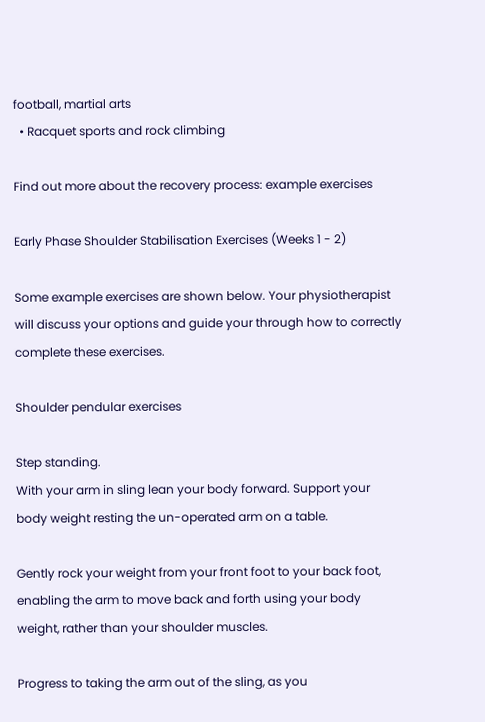football, martial arts
  • Racquet sports and rock climbing

Find out more about the recovery process: example exercises

Early Phase Shoulder Stabilisation Exercises (Weeks 1 - 2)

Some example exercises are shown below. Your physiotherapist will discuss your options and guide your through how to correctly complete these exercises.

Shoulder pendular exercises

Step standing.
With your arm in sling lean your body forward. Support your body weight resting the un-operated arm on a table.

Gently rock your weight from your front foot to your back foot, enabling the arm to move back and forth using your body weight, rather than your shoulder muscles.

Progress to taking the arm out of the sling, as you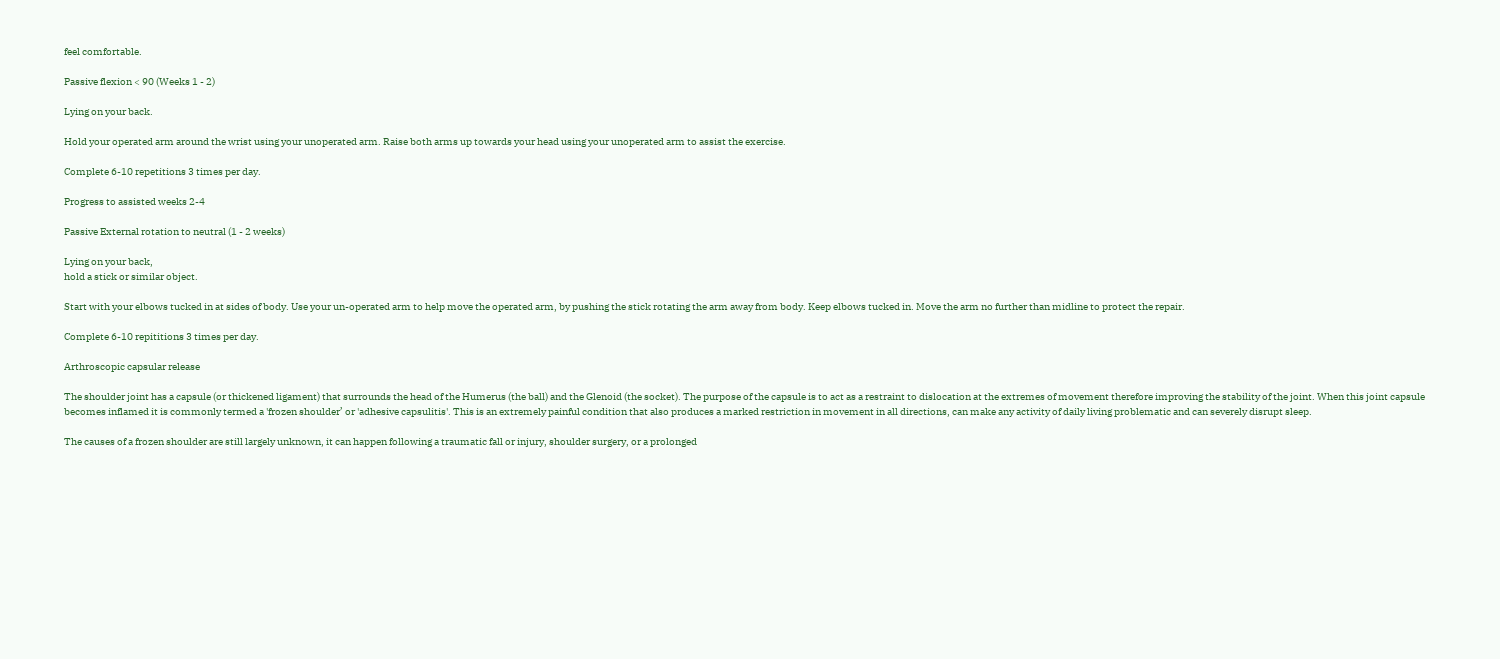feel comfortable.

Passive flexion < 90 (Weeks 1 - 2)

Lying on your back.

Hold your operated arm around the wrist using your unoperated arm. Raise both arms up towards your head using your unoperated arm to assist the exercise.

Complete 6-10 repetitions 3 times per day.

Progress to assisted weeks 2-4

Passive External rotation to neutral (1 - 2 weeks)

Lying on your back,
hold a stick or similar object.

Start with your elbows tucked in at sides of body. Use your un-operated arm to help move the operated arm, by pushing the stick rotating the arm away from body. Keep elbows tucked in. Move the arm no further than midline to protect the repair.

Complete 6-10 repititions 3 times per day.

Arthroscopic capsular release

The shoulder joint has a capsule (or thickened ligament) that surrounds the head of the Humerus (the ball) and the Glenoid (the socket). The purpose of the capsule is to act as a restraint to dislocation at the extremes of movement therefore improving the stability of the joint. When this joint capsule becomes inflamed it is commonly termed a 'frozen shoulder’ or 'adhesive capsulitis'. This is an extremely painful condition that also produces a marked restriction in movement in all directions, can make any activity of daily living problematic and can severely disrupt sleep.

The causes of a frozen shoulder are still largely unknown, it can happen following a traumatic fall or injury, shoulder surgery, or a prolonged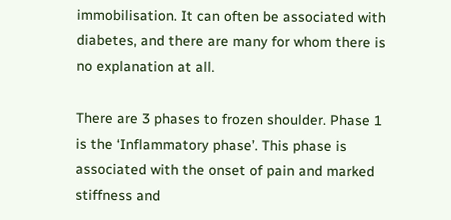immobilisation. It can often be associated with diabetes, and there are many for whom there is no explanation at all.

There are 3 phases to frozen shoulder. Phase 1 is the ‘Inflammatory phase’. This phase is associated with the onset of pain and marked stiffness and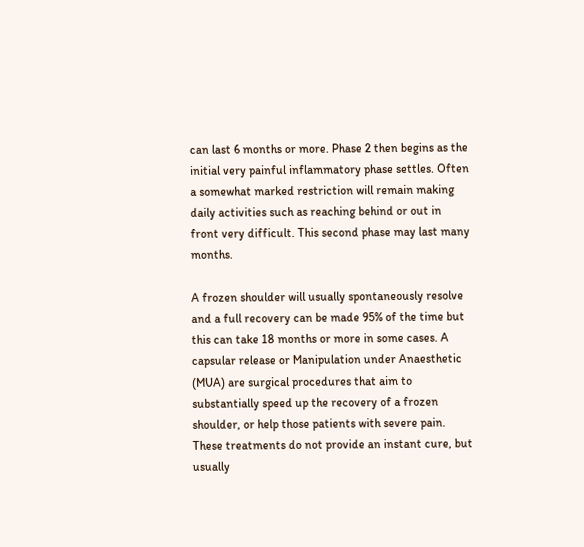can last 6 months or more. Phase 2 then begins as the initial very painful inflammatory phase settles. Often a somewhat marked restriction will remain making daily activities such as reaching behind or out in front very difficult. This second phase may last many months.

A frozen shoulder will usually spontaneously resolve and a full recovery can be made 95% of the time but this can take 18 months or more in some cases. A capsular release or Manipulation under Anaesthetic (MUA) are surgical procedures that aim to substantially speed up the recovery of a frozen shoulder, or help those patients with severe pain. These treatments do not provide an instant cure, but usually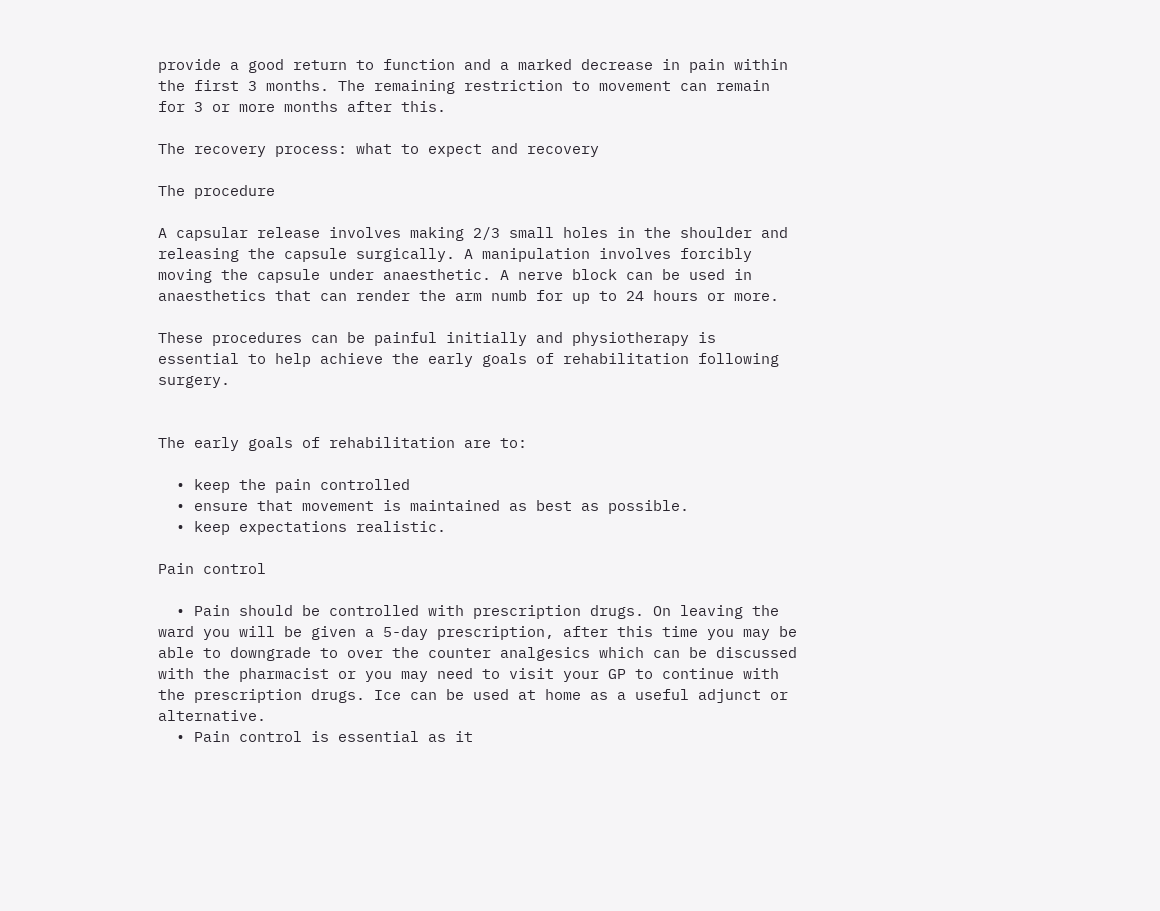provide a good return to function and a marked decrease in pain within the first 3 months. The remaining restriction to movement can remain for 3 or more months after this.

The recovery process: what to expect and recovery

The procedure

A capsular release involves making 2/3 small holes in the shoulder and releasing the capsule surgically. A manipulation involves forcibly moving the capsule under anaesthetic. A nerve block can be used in anaesthetics that can render the arm numb for up to 24 hours or more.

These procedures can be painful initially and physiotherapy is essential to help achieve the early goals of rehabilitation following surgery.


The early goals of rehabilitation are to:

  • keep the pain controlled
  • ensure that movement is maintained as best as possible.
  • keep expectations realistic.

Pain control

  • Pain should be controlled with prescription drugs. On leaving the ward you will be given a 5-day prescription, after this time you may be able to downgrade to over the counter analgesics which can be discussed with the pharmacist or you may need to visit your GP to continue with the prescription drugs. Ice can be used at home as a useful adjunct or alternative.
  • Pain control is essential as it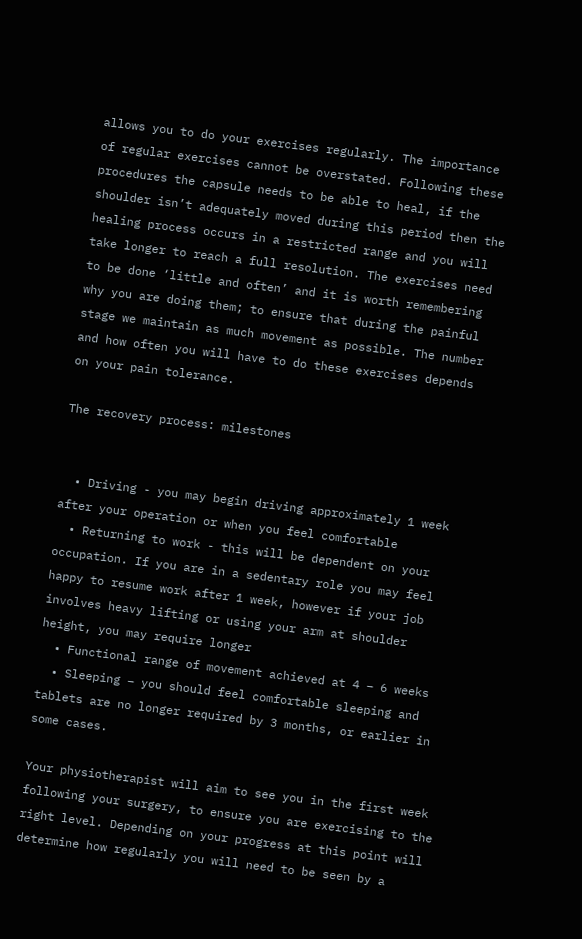allows you to do your exercises regularly. The importance of regular exercises cannot be overstated. Following these procedures the capsule needs to be able to heal, if the shoulder isn’t adequately moved during this period then the healing process occurs in a restricted range and you will take longer to reach a full resolution. The exercises need to be done ‘little and often’ and it is worth remembering why you are doing them; to ensure that during the painful stage we maintain as much movement as possible. The number and how often you will have to do these exercises depends on your pain tolerance.

The recovery process: milestones


  • Driving - you may begin driving approximately 1 week after your operation or when you feel comfortable
  • Returning to work - this will be dependent on your occupation. If you are in a sedentary role you may feel happy to resume work after 1 week, however if your job involves heavy lifting or using your arm at shoulder height, you may require longer
  • Functional range of movement achieved at 4 – 6 weeks
  • Sleeping – you should feel comfortable sleeping and tablets are no longer required by 3 months, or earlier in some cases.

Your physiotherapist will aim to see you in the first week following your surgery, to ensure you are exercising to the right level. Depending on your progress at this point will determine how regularly you will need to be seen by a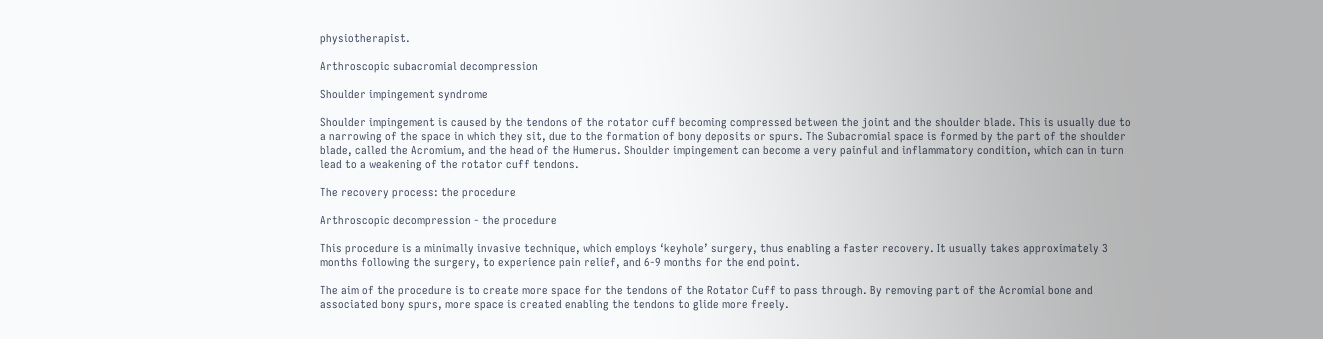physiotherapist.

Arthroscopic subacromial decompression

Shoulder impingement syndrome

Shoulder impingement is caused by the tendons of the rotator cuff becoming compressed between the joint and the shoulder blade. This is usually due to a narrowing of the space in which they sit, due to the formation of bony deposits or spurs. The Subacromial space is formed by the part of the shoulder blade, called the Acromium, and the head of the Humerus. Shoulder impingement can become a very painful and inflammatory condition, which can in turn lead to a weakening of the rotator cuff tendons.

The recovery process: the procedure

Arthroscopic decompression - the procedure

This procedure is a minimally invasive technique, which employs ‘keyhole’ surgery, thus enabling a faster recovery. It usually takes approximately 3 months following the surgery, to experience pain relief, and 6-9 months for the end point.

The aim of the procedure is to create more space for the tendons of the Rotator Cuff to pass through. By removing part of the Acromial bone and associated bony spurs, more space is created enabling the tendons to glide more freely.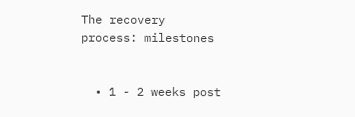The recovery process: milestones


  • 1 - 2 weeks post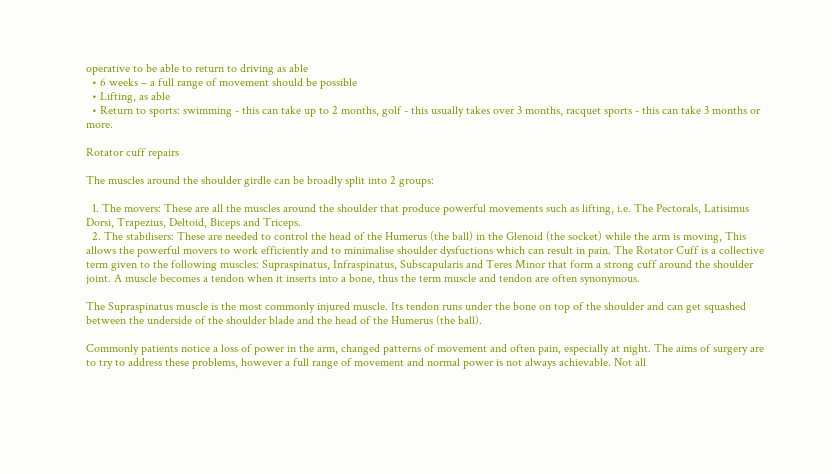operative to be able to return to driving as able
  • 6 weeks – a full range of movement should be possible
  • Lifting, as able
  • Return to sports: swimming - this can take up to 2 months, golf - this usually takes over 3 months, racquet sports - this can take 3 months or more.

Rotator cuff repairs

The muscles around the shoulder girdle can be broadly split into 2 groups:

  1. The movers: These are all the muscles around the shoulder that produce powerful movements such as lifting, i.e. The Pectorals, Latisimus Dorsi, Trapezius, Deltoid, Biceps and Triceps.
  2. The stabilisers: These are needed to control the head of the Humerus (the ball) in the Glenoid (the socket) while the arm is moving, This allows the powerful movers to work efficiently and to minimalise shoulder dysfuctions which can result in pain. The Rotator Cuff is a collective term given to the following muscles: Supraspinatus, Infraspinatus, Subscapularis and Teres Minor that form a strong cuff around the shoulder joint. A muscle becomes a tendon when it inserts into a bone, thus the term muscle and tendon are often synonymous.

The Supraspinatus muscle is the most commonly injured muscle. Its tendon runs under the bone on top of the shoulder and can get squashed between the underside of the shoulder blade and the head of the Humerus (the ball).

Commonly patients notice a loss of power in the arm, changed patterns of movement and often pain, especially at night. The aims of surgery are to try to address these problems, however a full range of movement and normal power is not always achievable. Not all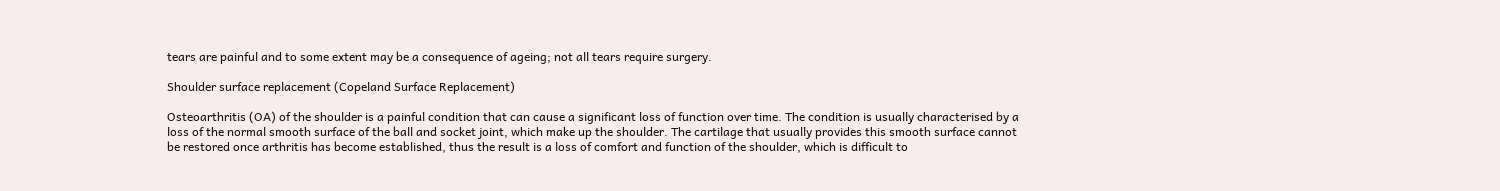tears are painful and to some extent may be a consequence of ageing; not all tears require surgery.

Shoulder surface replacement (Copeland Surface Replacement)

Osteoarthritis (OA) of the shoulder is a painful condition that can cause a significant loss of function over time. The condition is usually characterised by a loss of the normal smooth surface of the ball and socket joint, which make up the shoulder. The cartilage that usually provides this smooth surface cannot be restored once arthritis has become established, thus the result is a loss of comfort and function of the shoulder, which is difficult to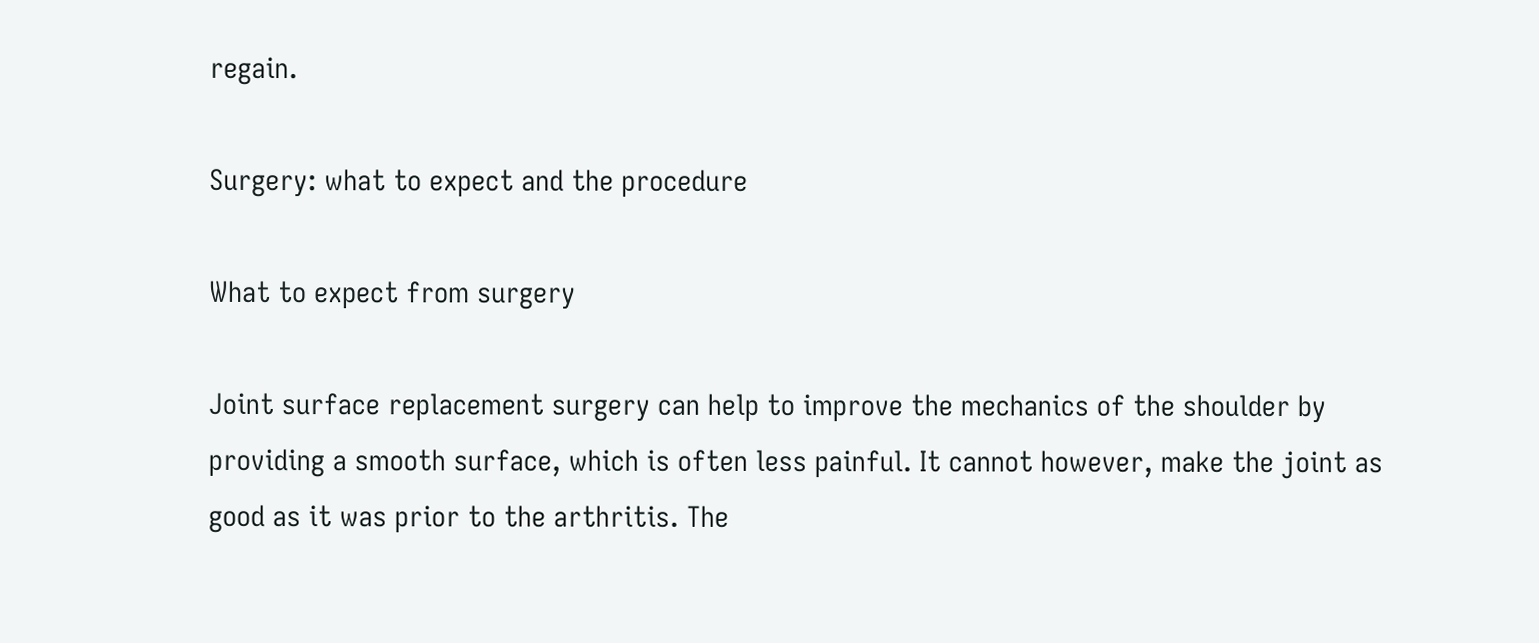regain.

Surgery: what to expect and the procedure

What to expect from surgery

Joint surface replacement surgery can help to improve the mechanics of the shoulder by providing a smooth surface, which is often less painful. It cannot however, make the joint as good as it was prior to the arthritis. The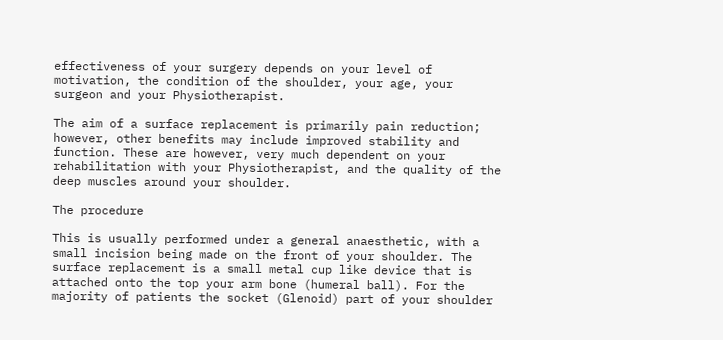effectiveness of your surgery depends on your level of motivation, the condition of the shoulder, your age, your surgeon and your Physiotherapist.

The aim of a surface replacement is primarily pain reduction; however, other benefits may include improved stability and function. These are however, very much dependent on your rehabilitation with your Physiotherapist, and the quality of the deep muscles around your shoulder.

The procedure

This is usually performed under a general anaesthetic, with a small incision being made on the front of your shoulder. The surface replacement is a small metal cup like device that is attached onto the top your arm bone (humeral ball). For the majority of patients the socket (Glenoid) part of your shoulder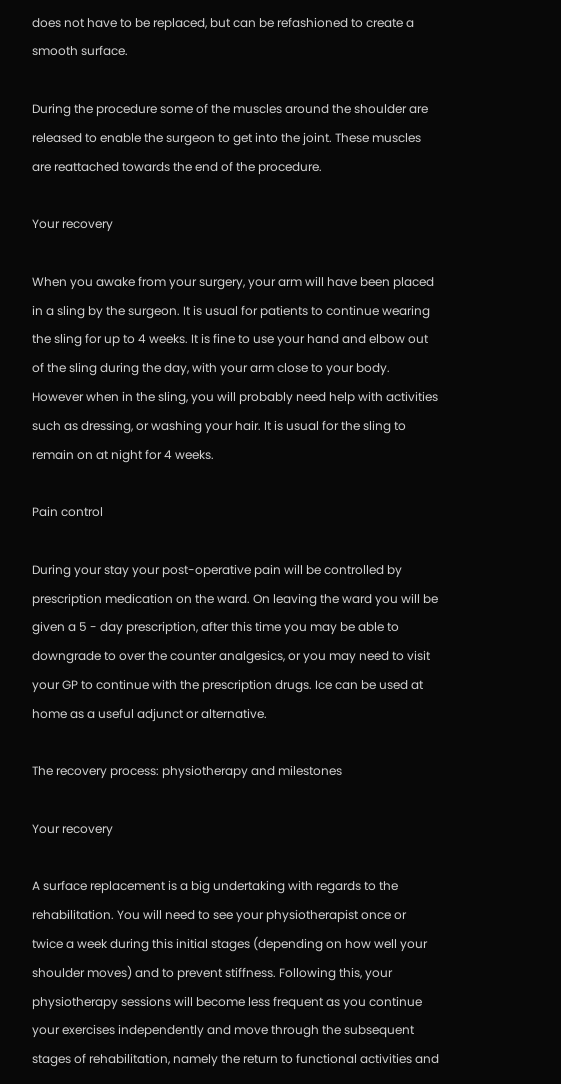does not have to be replaced, but can be refashioned to create a smooth surface.

During the procedure some of the muscles around the shoulder are released to enable the surgeon to get into the joint. These muscles are reattached towards the end of the procedure.

Your recovery

When you awake from your surgery, your arm will have been placed in a sling by the surgeon. It is usual for patients to continue wearing the sling for up to 4 weeks. It is fine to use your hand and elbow out of the sling during the day, with your arm close to your body. However when in the sling, you will probably need help with activities such as dressing, or washing your hair. It is usual for the sling to remain on at night for 4 weeks.

Pain control

During your stay your post-operative pain will be controlled by prescription medication on the ward. On leaving the ward you will be given a 5 - day prescription, after this time you may be able to downgrade to over the counter analgesics, or you may need to visit your GP to continue with the prescription drugs. Ice can be used at home as a useful adjunct or alternative.

The recovery process: physiotherapy and milestones

Your recovery

A surface replacement is a big undertaking with regards to the rehabilitation. You will need to see your physiotherapist once or twice a week during this initial stages (depending on how well your shoulder moves) and to prevent stiffness. Following this, your physiotherapy sessions will become less frequent as you continue your exercises independently and move through the subsequent stages of rehabilitation, namely the return to functional activities and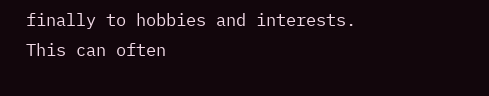finally to hobbies and interests. This can often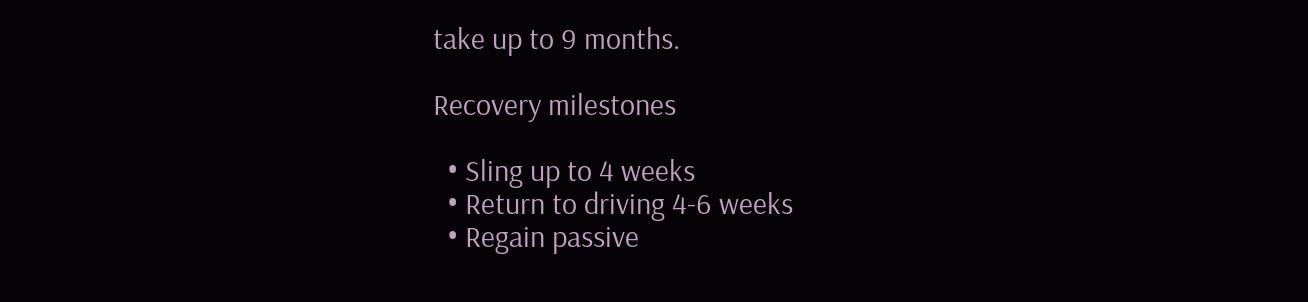take up to 9 months.

Recovery milestones

  • Sling up to 4 weeks
  • Return to driving 4-6 weeks
  • Regain passive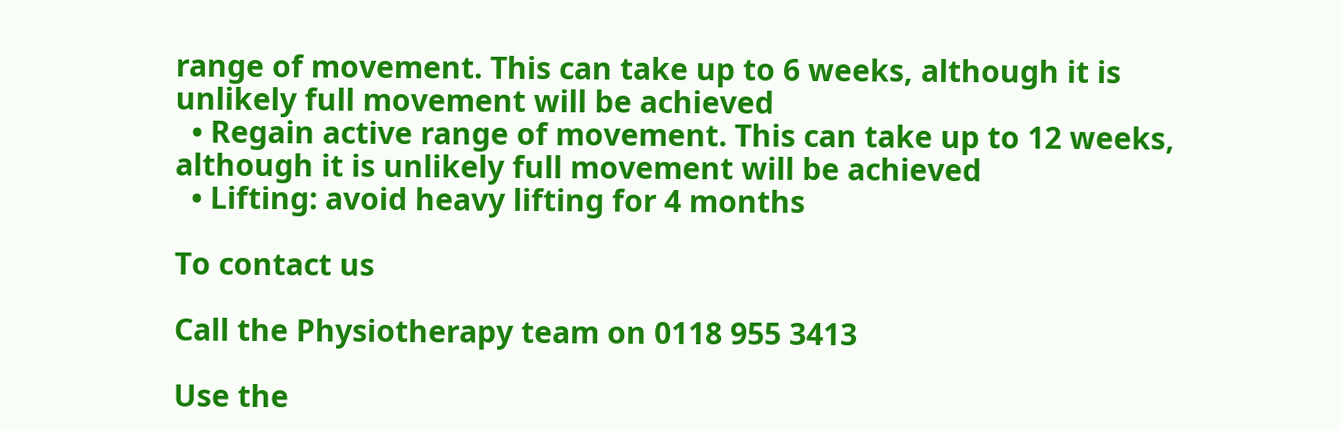range of movement. This can take up to 6 weeks, although it is unlikely full movement will be achieved
  • Regain active range of movement. This can take up to 12 weeks, although it is unlikely full movement will be achieved
  • Lifting: avoid heavy lifting for 4 months

To contact us

Call the Physiotherapy team on 0118 955 3413

Use the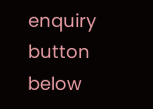enquiry button below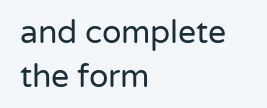and complete the form